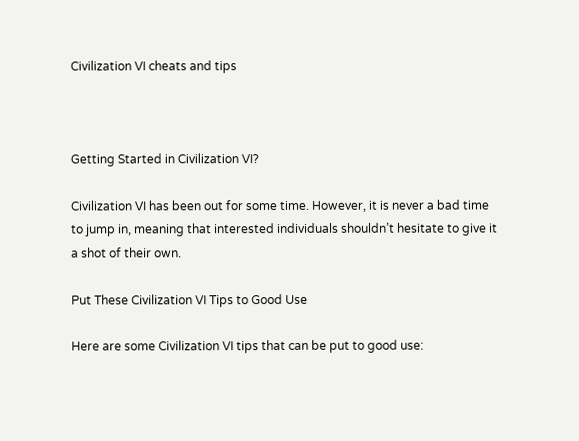Civilization VI cheats and tips



Getting Started in Civilization VI?

Civilization VI has been out for some time. However, it is never a bad time to jump in, meaning that interested individuals shouldn’t hesitate to give it a shot of their own.

Put These Civilization VI Tips to Good Use

Here are some Civilization VI tips that can be put to good use: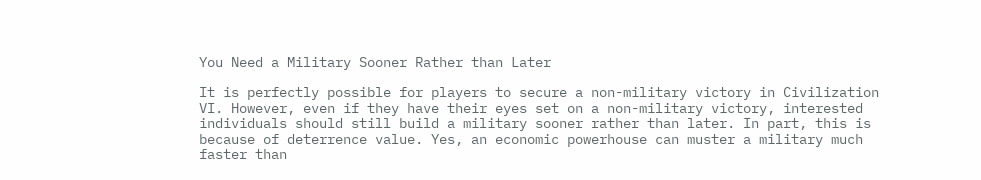You Need a Military Sooner Rather than Later

It is perfectly possible for players to secure a non-military victory in Civilization VI. However, even if they have their eyes set on a non-military victory, interested individuals should still build a military sooner rather than later. In part, this is because of deterrence value. Yes, an economic powerhouse can muster a military much faster than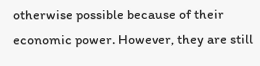otherwise possible because of their economic power. However, they are still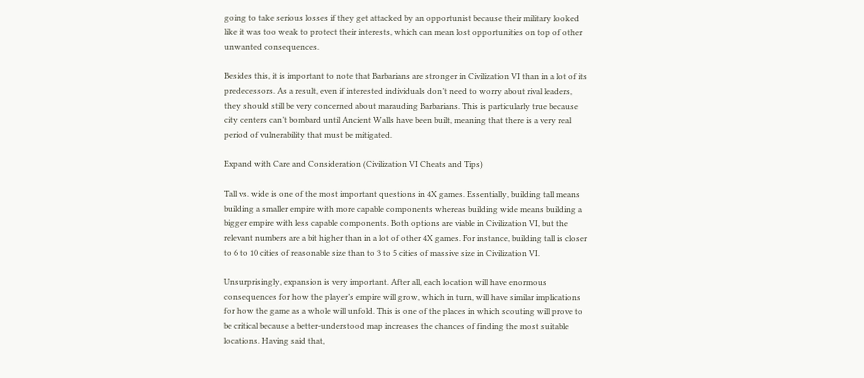going to take serious losses if they get attacked by an opportunist because their military looked like it was too weak to protect their interests, which can mean lost opportunities on top of other unwanted consequences.

Besides this, it is important to note that Barbarians are stronger in Civilization VI than in a lot of its predecessors. As a result, even if interested individuals don’t need to worry about rival leaders, they should still be very concerned about marauding Barbarians. This is particularly true because city centers can’t bombard until Ancient Walls have been built, meaning that there is a very real period of vulnerability that must be mitigated.

Expand with Care and Consideration (Civilization VI Cheats and Tips)

Tall vs. wide is one of the most important questions in 4X games. Essentially, building tall means building a smaller empire with more capable components whereas building wide means building a bigger empire with less capable components. Both options are viable in Civilization VI, but the relevant numbers are a bit higher than in a lot of other 4X games. For instance, building tall is closer to 6 to 10 cities of reasonable size than to 3 to 5 cities of massive size in Civilization VI.

Unsurprisingly, expansion is very important. After all, each location will have enormous consequences for how the player’s empire will grow, which in turn, will have similar implications for how the game as a whole will unfold. This is one of the places in which scouting will prove to be critical because a better-understood map increases the chances of finding the most suitable locations. Having said that,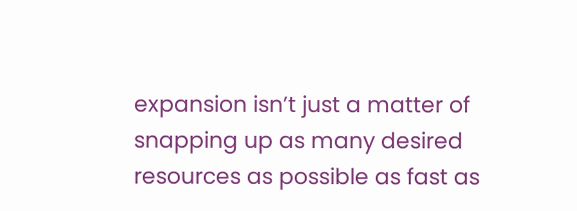expansion isn’t just a matter of snapping up as many desired resources as possible as fast as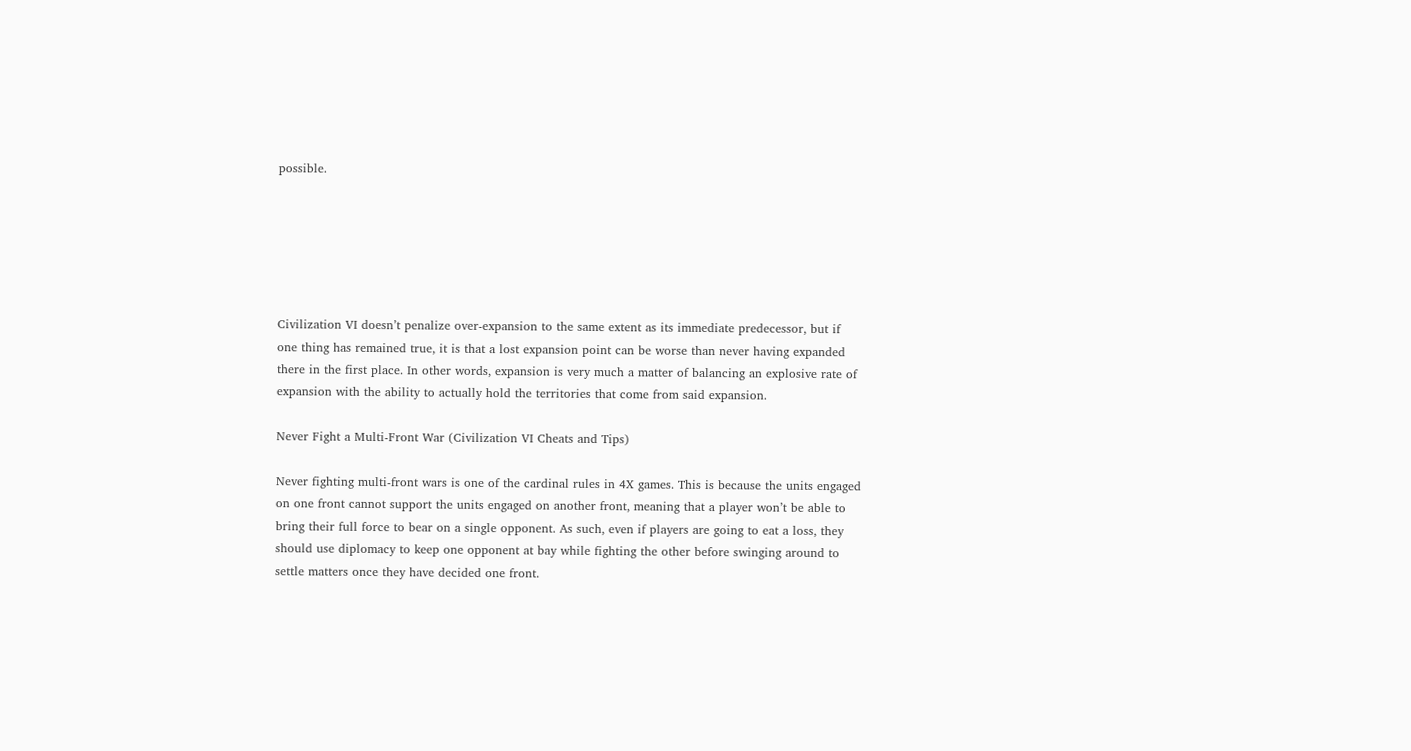possible.






Civilization VI doesn’t penalize over-expansion to the same extent as its immediate predecessor, but if one thing has remained true, it is that a lost expansion point can be worse than never having expanded there in the first place. In other words, expansion is very much a matter of balancing an explosive rate of expansion with the ability to actually hold the territories that come from said expansion.

Never Fight a Multi-Front War (Civilization VI Cheats and Tips)

Never fighting multi-front wars is one of the cardinal rules in 4X games. This is because the units engaged on one front cannot support the units engaged on another front, meaning that a player won’t be able to bring their full force to bear on a single opponent. As such, even if players are going to eat a loss, they should use diplomacy to keep one opponent at bay while fighting the other before swinging around to settle matters once they have decided one front.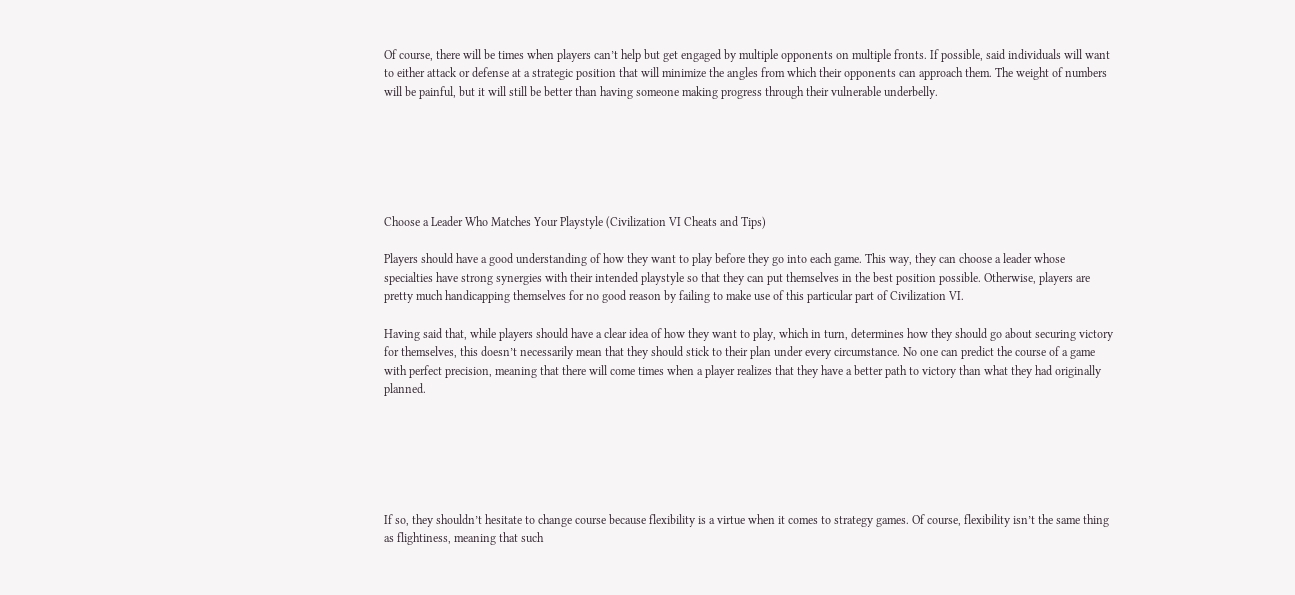Of course, there will be times when players can’t help but get engaged by multiple opponents on multiple fronts. If possible, said individuals will want to either attack or defense at a strategic position that will minimize the angles from which their opponents can approach them. The weight of numbers will be painful, but it will still be better than having someone making progress through their vulnerable underbelly.






Choose a Leader Who Matches Your Playstyle (Civilization VI Cheats and Tips)

Players should have a good understanding of how they want to play before they go into each game. This way, they can choose a leader whose specialties have strong synergies with their intended playstyle so that they can put themselves in the best position possible. Otherwise, players are pretty much handicapping themselves for no good reason by failing to make use of this particular part of Civilization VI.

Having said that, while players should have a clear idea of how they want to play, which in turn, determines how they should go about securing victory for themselves, this doesn’t necessarily mean that they should stick to their plan under every circumstance. No one can predict the course of a game with perfect precision, meaning that there will come times when a player realizes that they have a better path to victory than what they had originally planned.






If so, they shouldn’t hesitate to change course because flexibility is a virtue when it comes to strategy games. Of course, flexibility isn’t the same thing as flightiness, meaning that such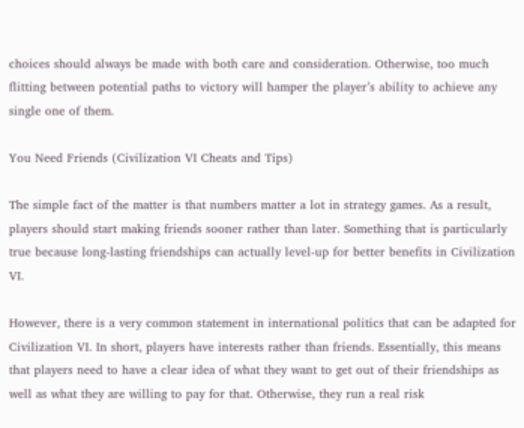choices should always be made with both care and consideration. Otherwise, too much flitting between potential paths to victory will hamper the player’s ability to achieve any single one of them.

You Need Friends (Civilization VI Cheats and Tips)

The simple fact of the matter is that numbers matter a lot in strategy games. As a result, players should start making friends sooner rather than later. Something that is particularly true because long-lasting friendships can actually level-up for better benefits in Civilization VI.

However, there is a very common statement in international politics that can be adapted for Civilization VI. In short, players have interests rather than friends. Essentially, this means that players need to have a clear idea of what they want to get out of their friendships as well as what they are willing to pay for that. Otherwise, they run a real risk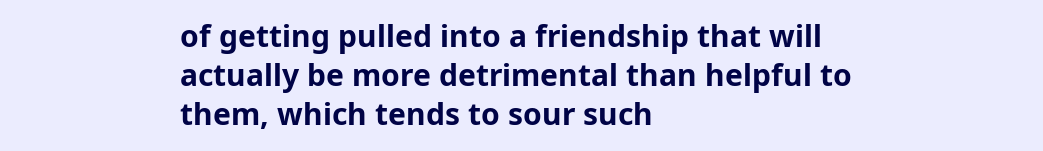of getting pulled into a friendship that will actually be more detrimental than helpful to them, which tends to sour such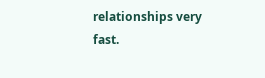relationships very fast.